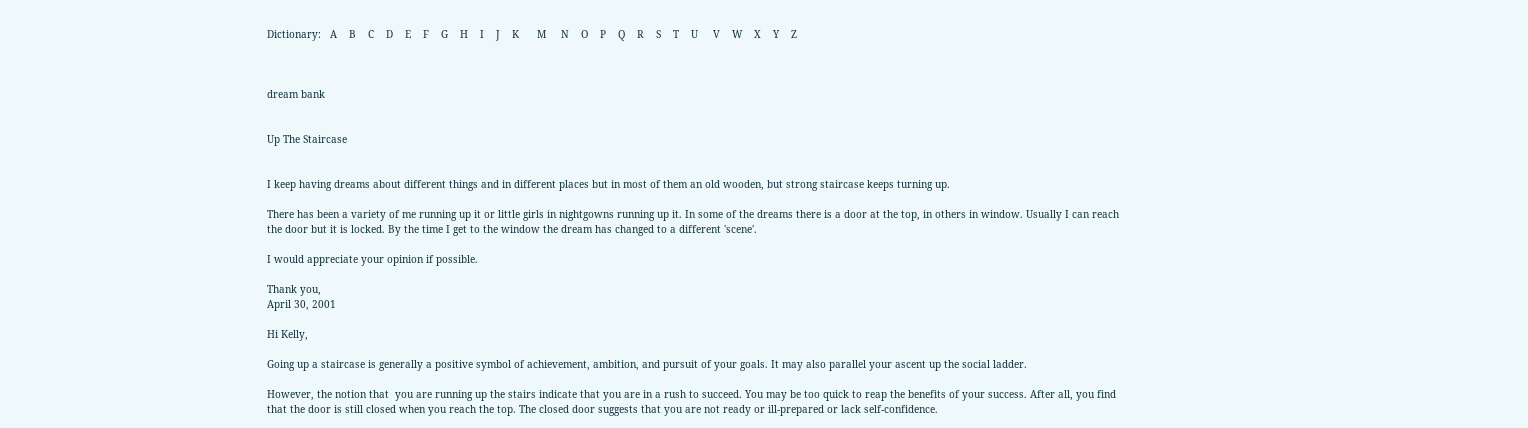Dictionary:   A    B    C    D    E    F    G    H    I    J    K      M     N    O    P    Q    R    S    T    U     V    W    X    Y    Z



dream bank


Up The Staircase


I keep having dreams about different things and in different places but in most of them an old wooden, but strong staircase keeps turning up.

There has been a variety of me running up it or little girls in nightgowns running up it. In some of the dreams there is a door at the top, in others in window. Usually I can reach the door but it is locked. By the time I get to the window the dream has changed to a different 'scene'.

I would appreciate your opinion if possible.

Thank you,
April 30, 2001

Hi Kelly,

Going up a staircase is generally a positive symbol of achievement, ambition, and pursuit of your goals. It may also parallel your ascent up the social ladder.

However, the notion that  you are running up the stairs indicate that you are in a rush to succeed. You may be too quick to reap the benefits of your success. After all, you find that the door is still closed when you reach the top. The closed door suggests that you are not ready or ill-prepared or lack self-confidence.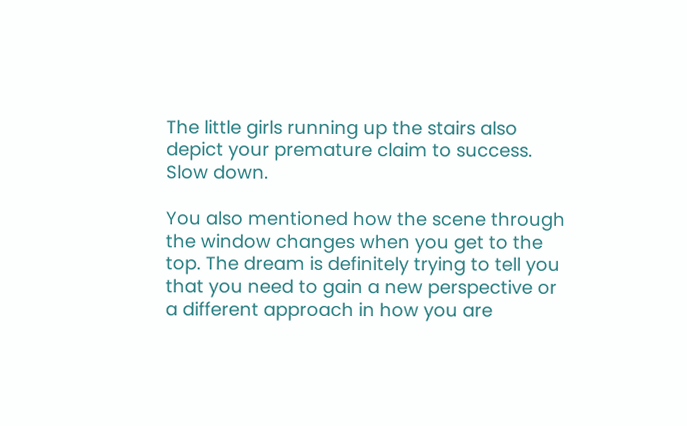The little girls running up the stairs also depict your premature claim to success. Slow down.

You also mentioned how the scene through the window changes when you get to the top. The dream is definitely trying to tell you that you need to gain a new perspective or a different approach in how you are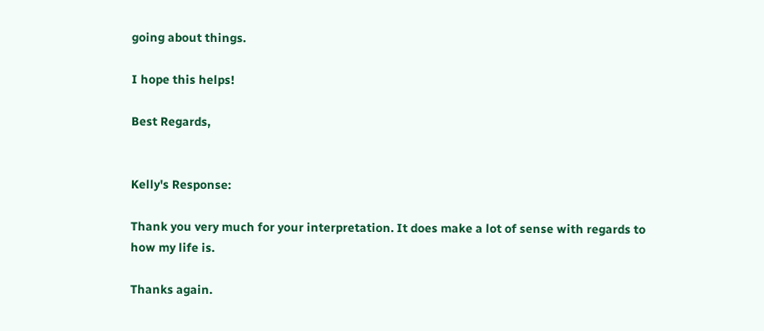going about things.

I hope this helps!

Best Regards,


Kelly's Response:

Thank you very much for your interpretation. It does make a lot of sense with regards to how my life is.

Thanks again.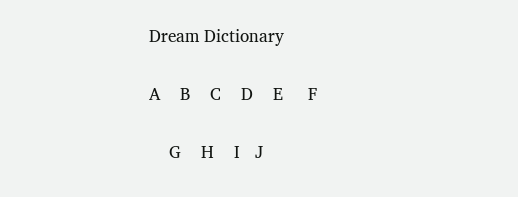Dream Dictionary

A    B    C    D    E     F

    G    H    I   J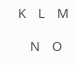K    L    M

    N    O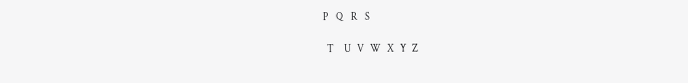P    Q    R    S

  T     U   V   W   X   Y   Z